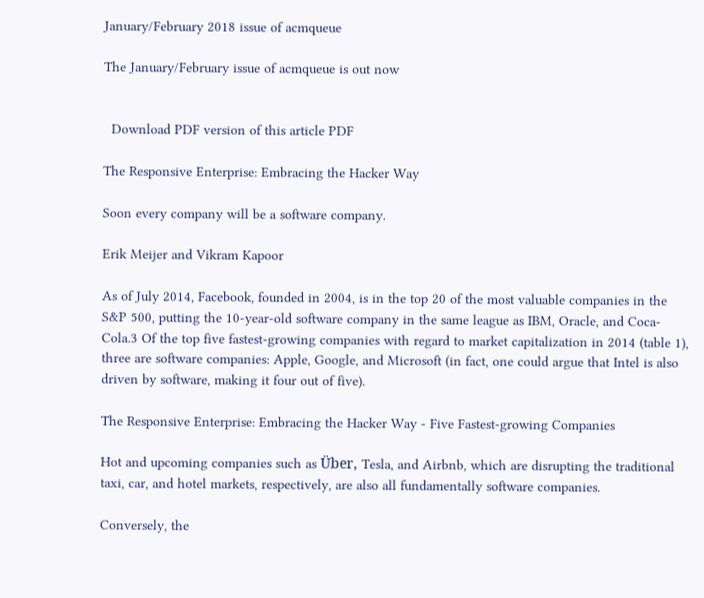January/February 2018 issue of acmqueue

The January/February issue of acmqueue is out now


  Download PDF version of this article PDF

The Responsive Enterprise: Embracing the Hacker Way

Soon every company will be a software company.

Erik Meijer and Vikram Kapoor

As of July 2014, Facebook, founded in 2004, is in the top 20 of the most valuable companies in the S&P 500, putting the 10-year-old software company in the same league as IBM, Oracle, and Coca-Cola.3 Of the top five fastest-growing companies with regard to market capitalization in 2014 (table 1), three are software companies: Apple, Google, and Microsoft (in fact, one could argue that Intel is also driven by software, making it four out of five).

The Responsive Enterprise: Embracing the Hacker Way - Five Fastest-growing Companies

Hot and upcoming companies such as Über, Tesla, and Airbnb, which are disrupting the traditional taxi, car, and hotel markets, respectively, are also all fundamentally software companies.

Conversely, the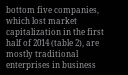bottom five companies, which lost market capitalization in the first half of 2014 (table 2), are mostly traditional enterprises in business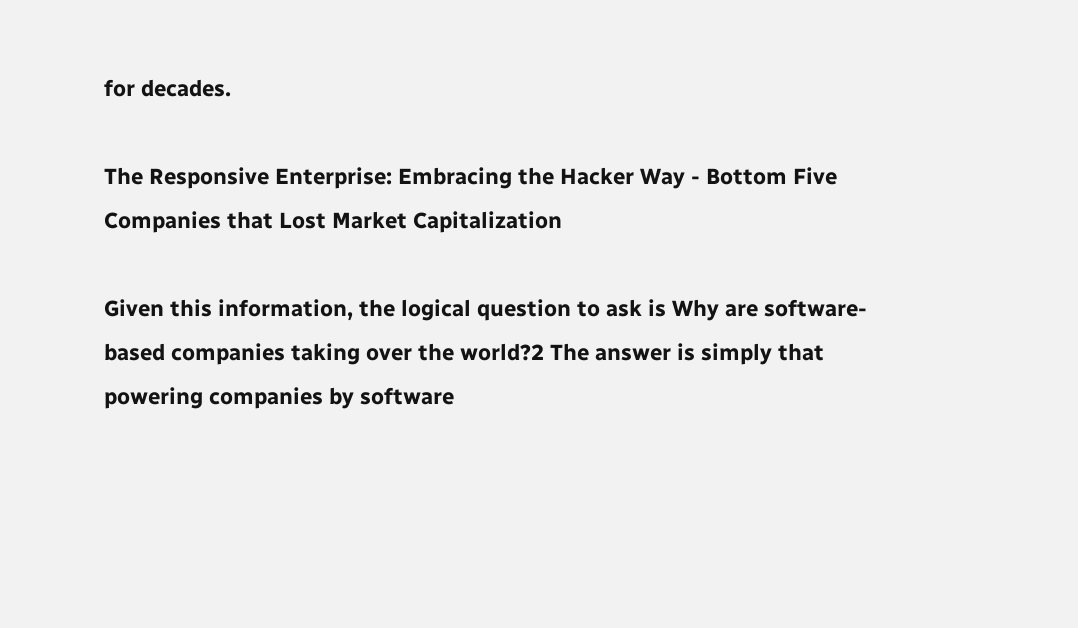for decades.

The Responsive Enterprise: Embracing the Hacker Way - Bottom Five Companies that Lost Market Capitalization

Given this information, the logical question to ask is Why are software-based companies taking over the world?2 The answer is simply that powering companies by software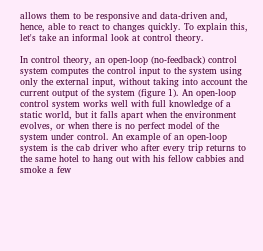allows them to be responsive and data-driven and, hence, able to react to changes quickly. To explain this, let's take an informal look at control theory.

In control theory, an open-loop (no-feedback) control system computes the control input to the system using only the external input, without taking into account the current output of the system (figure 1). An open-loop control system works well with full knowledge of a static world, but it falls apart when the environment evolves, or when there is no perfect model of the system under control. An example of an open-loop system is the cab driver who after every trip returns to the same hotel to hang out with his fellow cabbies and smoke a few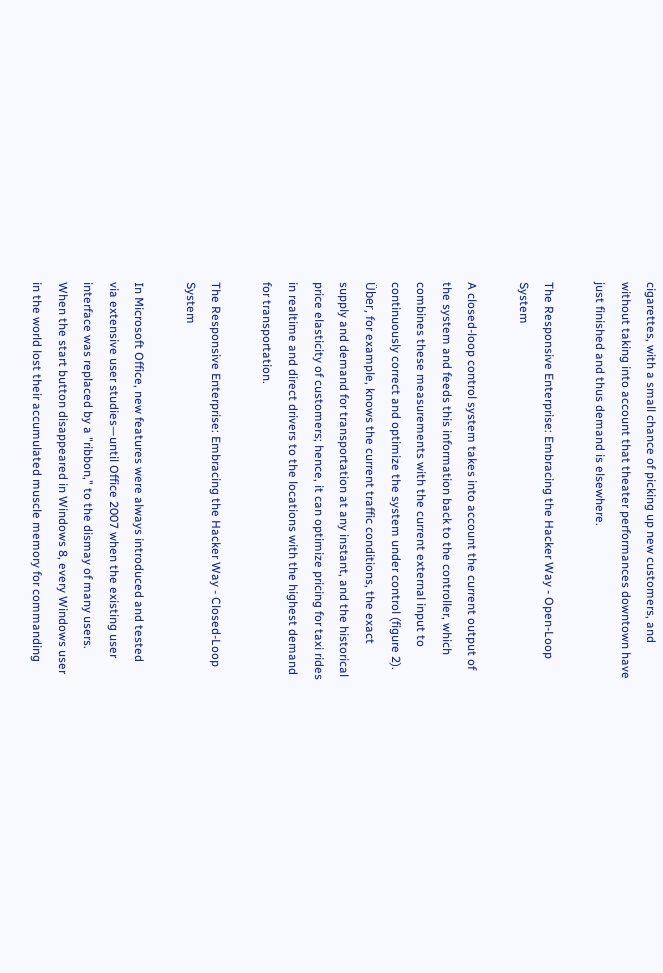cigarettes, with a small chance of picking up new customers, and without taking into account that theater performances downtown have just finished and thus demand is elsewhere.

The Responsive Enterprise: Embracing the Hacker Way - Open-Loop System

A closed-loop control system takes into account the current output of the system and feeds this information back to the controller, which combines these measurements with the current external input to continuously correct and optimize the system under control (figure 2). Über, for example, knows the current traffic conditions, the exact supply and demand for transportation at any instant, and the historical price elasticity of customers; hence, it can optimize pricing for taxi rides in realtime and direct drivers to the locations with the highest demand for transportation.

The Responsive Enterprise: Embracing the Hacker Way - Closed-Loop System

In Microsoft Office, new features were always introduced and tested via extensive user studies—until Office 2007 when the existing user interface was replaced by a "ribbon," to the dismay of many users. When the start button disappeared in Windows 8, every Windows user in the world lost their accumulated muscle memory for commanding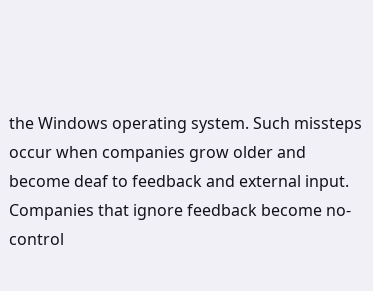the Windows operating system. Such missteps occur when companies grow older and become deaf to feedback and external input. Companies that ignore feedback become no-control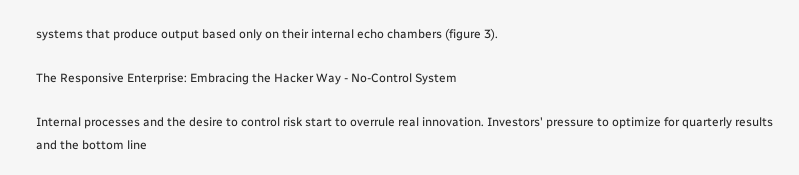systems that produce output based only on their internal echo chambers (figure 3).

The Responsive Enterprise: Embracing the Hacker Way - No-Control System

Internal processes and the desire to control risk start to overrule real innovation. Investors' pressure to optimize for quarterly results and the bottom line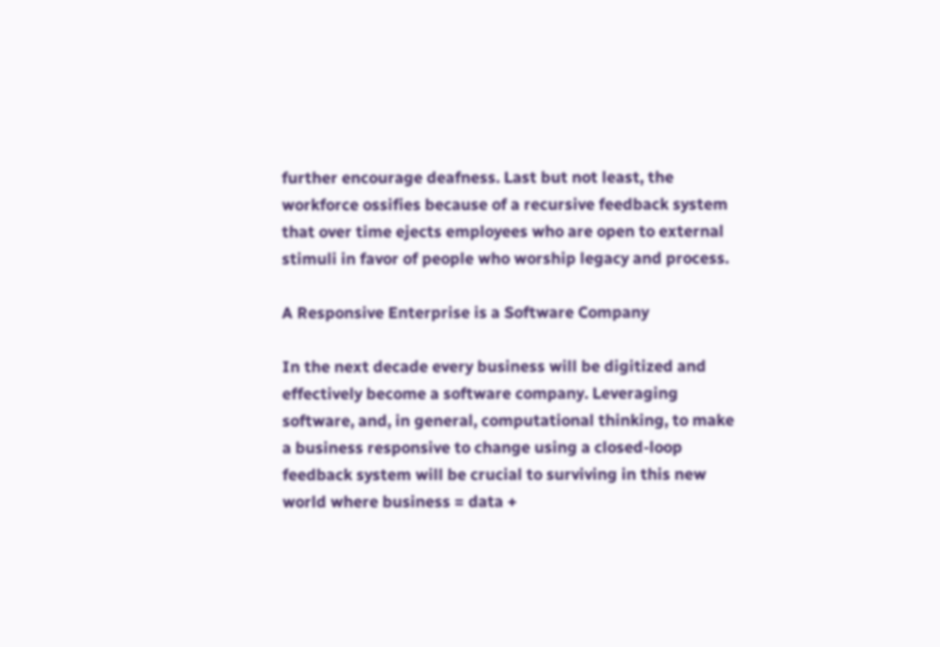further encourage deafness. Last but not least, the workforce ossifies because of a recursive feedback system that over time ejects employees who are open to external stimuli in favor of people who worship legacy and process.

A Responsive Enterprise is a Software Company

In the next decade every business will be digitized and effectively become a software company. Leveraging software, and, in general, computational thinking, to make a business responsive to change using a closed-loop feedback system will be crucial to surviving in this new world where business = data +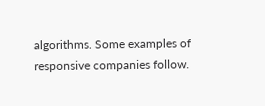algorithms. Some examples of responsive companies follow.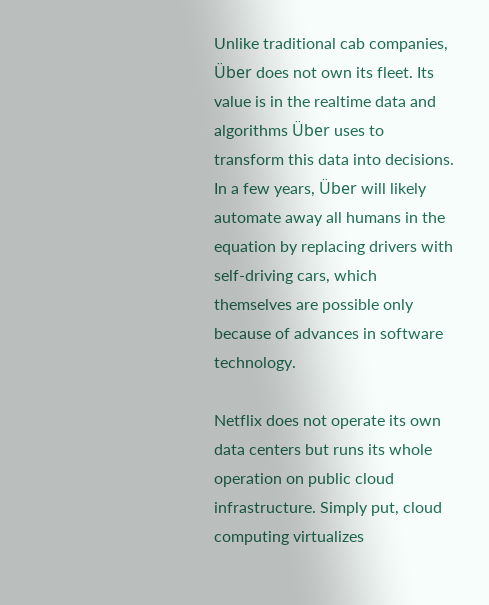Unlike traditional cab companies, Über does not own its fleet. Its value is in the realtime data and algorithms Über uses to transform this data into decisions. In a few years, Über will likely automate away all humans in the equation by replacing drivers with self-driving cars, which themselves are possible only because of advances in software technology.

Netflix does not operate its own data centers but runs its whole operation on public cloud infrastructure. Simply put, cloud computing virtualizes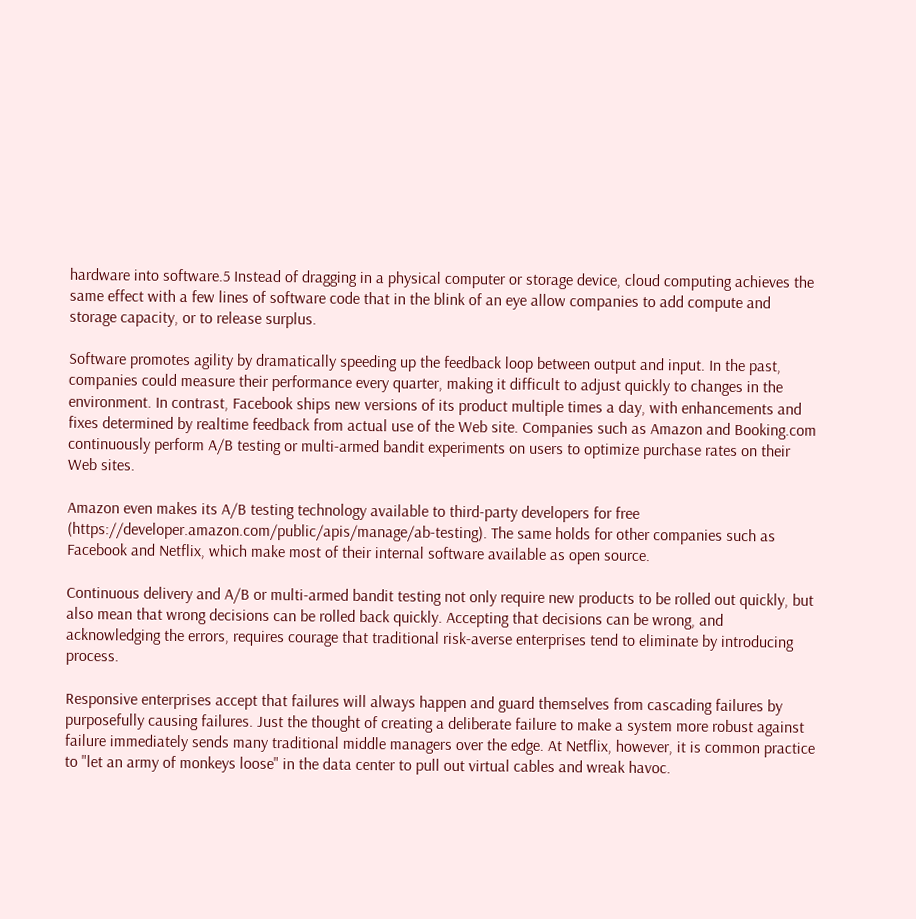hardware into software.5 Instead of dragging in a physical computer or storage device, cloud computing achieves the same effect with a few lines of software code that in the blink of an eye allow companies to add compute and storage capacity, or to release surplus.

Software promotes agility by dramatically speeding up the feedback loop between output and input. In the past, companies could measure their performance every quarter, making it difficult to adjust quickly to changes in the environment. In contrast, Facebook ships new versions of its product multiple times a day, with enhancements and fixes determined by realtime feedback from actual use of the Web site. Companies such as Amazon and Booking.com continuously perform A/B testing or multi-armed bandit experiments on users to optimize purchase rates on their Web sites.

Amazon even makes its A/B testing technology available to third-party developers for free (https://developer.amazon.com/public/apis/manage/ab-testing). The same holds for other companies such as Facebook and Netflix, which make most of their internal software available as open source.

Continuous delivery and A/B or multi-armed bandit testing not only require new products to be rolled out quickly, but also mean that wrong decisions can be rolled back quickly. Accepting that decisions can be wrong, and acknowledging the errors, requires courage that traditional risk-averse enterprises tend to eliminate by introducing process.

Responsive enterprises accept that failures will always happen and guard themselves from cascading failures by purposefully causing failures. Just the thought of creating a deliberate failure to make a system more robust against failure immediately sends many traditional middle managers over the edge. At Netflix, however, it is common practice to "let an army of monkeys loose" in the data center to pull out virtual cables and wreak havoc.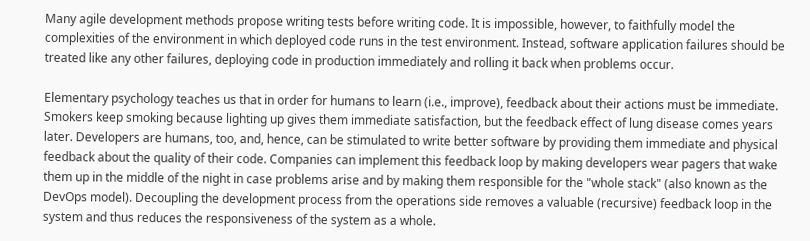Many agile development methods propose writing tests before writing code. It is impossible, however, to faithfully model the complexities of the environment in which deployed code runs in the test environment. Instead, software application failures should be treated like any other failures, deploying code in production immediately and rolling it back when problems occur.

Elementary psychology teaches us that in order for humans to learn (i.e., improve), feedback about their actions must be immediate. Smokers keep smoking because lighting up gives them immediate satisfaction, but the feedback effect of lung disease comes years later. Developers are humans, too, and, hence, can be stimulated to write better software by providing them immediate and physical feedback about the quality of their code. Companies can implement this feedback loop by making developers wear pagers that wake them up in the middle of the night in case problems arise and by making them responsible for the "whole stack" (also known as the DevOps model). Decoupling the development process from the operations side removes a valuable (recursive) feedback loop in the system and thus reduces the responsiveness of the system as a whole.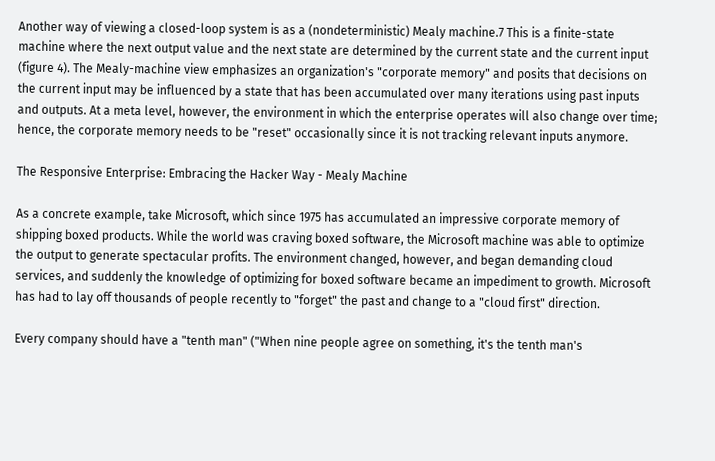Another way of viewing a closed-loop system is as a (nondeterministic) Mealy machine.7 This is a finite-state machine where the next output value and the next state are determined by the current state and the current input (figure 4). The Mealy-machine view emphasizes an organization's "corporate memory" and posits that decisions on the current input may be influenced by a state that has been accumulated over many iterations using past inputs and outputs. At a meta level, however, the environment in which the enterprise operates will also change over time; hence, the corporate memory needs to be "reset" occasionally since it is not tracking relevant inputs anymore.

The Responsive Enterprise: Embracing the Hacker Way - Mealy Machine

As a concrete example, take Microsoft, which since 1975 has accumulated an impressive corporate memory of shipping boxed products. While the world was craving boxed software, the Microsoft machine was able to optimize the output to generate spectacular profits. The environment changed, however, and began demanding cloud services, and suddenly the knowledge of optimizing for boxed software became an impediment to growth. Microsoft has had to lay off thousands of people recently to "forget" the past and change to a "cloud first" direction.

Every company should have a "tenth man" ("When nine people agree on something, it's the tenth man's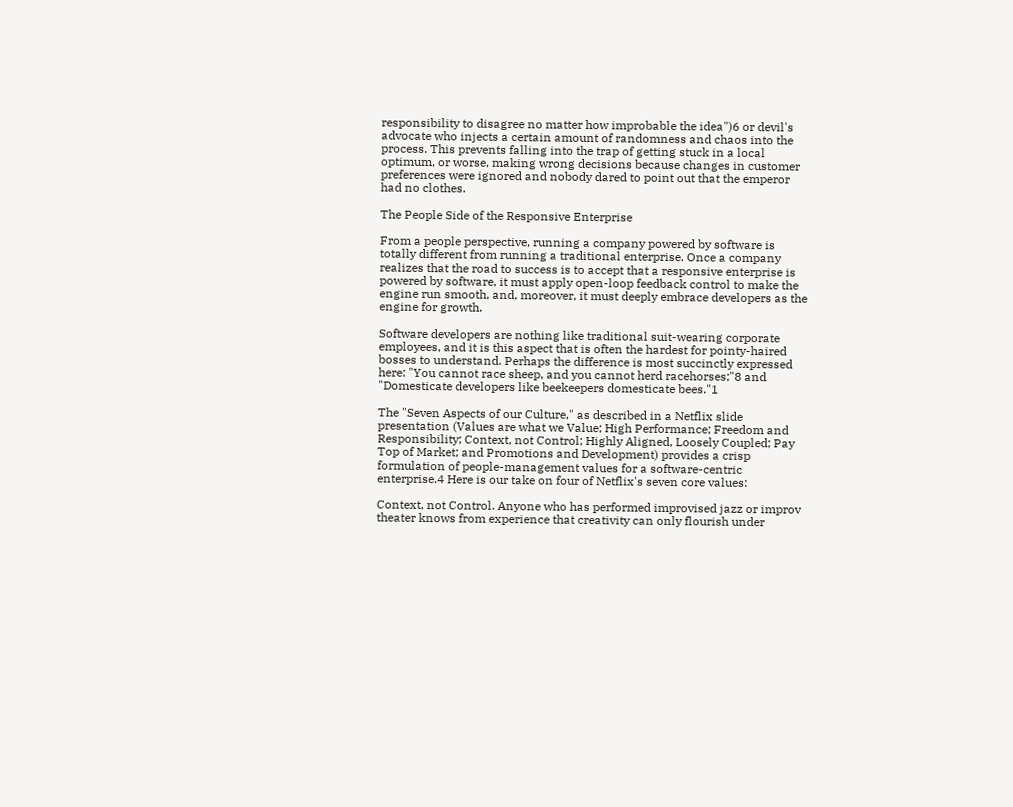responsibility to disagree no matter how improbable the idea")6 or devil's advocate who injects a certain amount of randomness and chaos into the process. This prevents falling into the trap of getting stuck in a local optimum, or worse, making wrong decisions because changes in customer preferences were ignored and nobody dared to point out that the emperor had no clothes.

The People Side of the Responsive Enterprise

From a people perspective, running a company powered by software is totally different from running a traditional enterprise. Once a company realizes that the road to success is to accept that a responsive enterprise is powered by software, it must apply open-loop feedback control to make the engine run smooth, and, moreover, it must deeply embrace developers as the engine for growth.

Software developers are nothing like traditional suit-wearing corporate employees, and it is this aspect that is often the hardest for pointy-haired bosses to understand. Perhaps the difference is most succinctly expressed here: "You cannot race sheep, and you cannot herd racehorses;"8 and "Domesticate developers like beekeepers domesticate bees."1

The "Seven Aspects of our Culture," as described in a Netflix slide presentation (Values are what we Value; High Performance; Freedom and Responsibility; Context, not Control; Highly Aligned, Loosely Coupled; Pay Top of Market; and Promotions and Development) provides a crisp formulation of people-management values for a software-centric enterprise.4 Here is our take on four of Netflix's seven core values:

Context, not Control. Anyone who has performed improvised jazz or improv theater knows from experience that creativity can only flourish under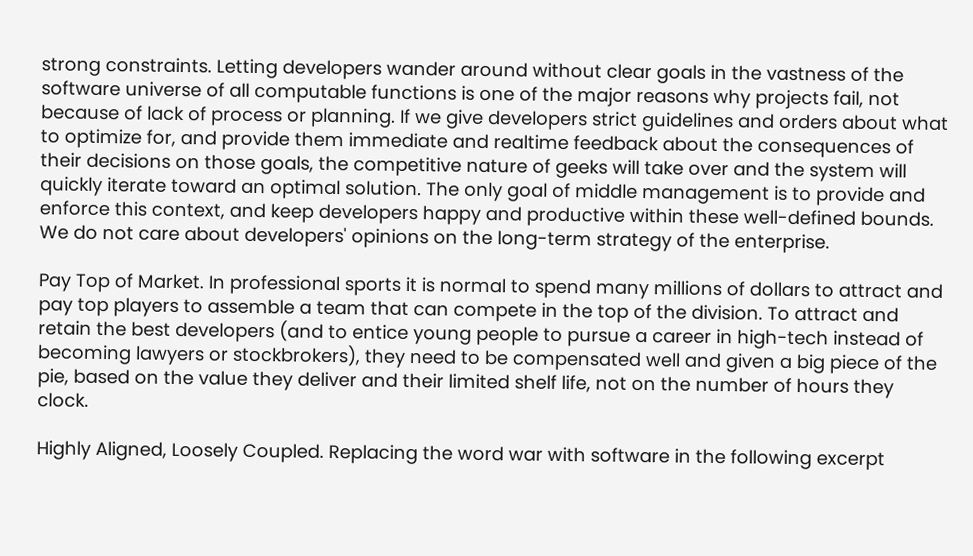strong constraints. Letting developers wander around without clear goals in the vastness of the software universe of all computable functions is one of the major reasons why projects fail, not because of lack of process or planning. If we give developers strict guidelines and orders about what to optimize for, and provide them immediate and realtime feedback about the consequences of their decisions on those goals, the competitive nature of geeks will take over and the system will quickly iterate toward an optimal solution. The only goal of middle management is to provide and enforce this context, and keep developers happy and productive within these well-defined bounds. We do not care about developers' opinions on the long-term strategy of the enterprise.

Pay Top of Market. In professional sports it is normal to spend many millions of dollars to attract and pay top players to assemble a team that can compete in the top of the division. To attract and retain the best developers (and to entice young people to pursue a career in high-tech instead of becoming lawyers or stockbrokers), they need to be compensated well and given a big piece of the pie, based on the value they deliver and their limited shelf life, not on the number of hours they clock.

Highly Aligned, Loosely Coupled. Replacing the word war with software in the following excerpt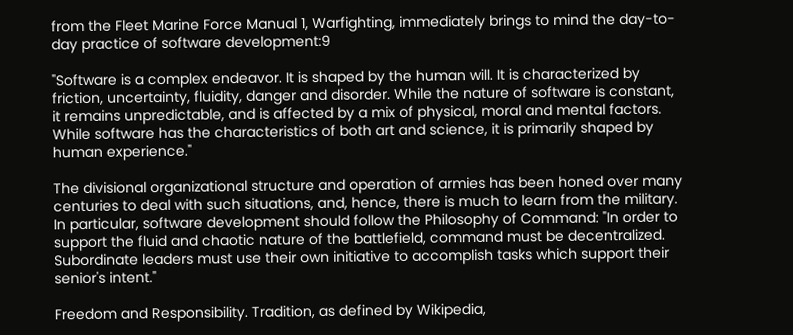from the Fleet Marine Force Manual 1, Warfighting, immediately brings to mind the day-to-day practice of software development:9

"Software is a complex endeavor. It is shaped by the human will. It is characterized by friction, uncertainty, fluidity, danger and disorder. While the nature of software is constant, it remains unpredictable, and is affected by a mix of physical, moral and mental factors. While software has the characteristics of both art and science, it is primarily shaped by human experience."

The divisional organizational structure and operation of armies has been honed over many centuries to deal with such situations, and, hence, there is much to learn from the military. In particular, software development should follow the Philosophy of Command: "In order to support the fluid and chaotic nature of the battlefield, command must be decentralized. Subordinate leaders must use their own initiative to accomplish tasks which support their senior's intent."

Freedom and Responsibility. Tradition, as defined by Wikipedia,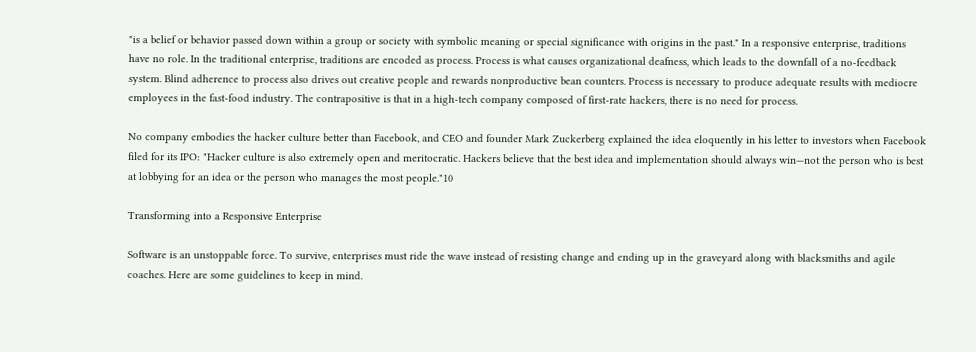"is a belief or behavior passed down within a group or society with symbolic meaning or special significance with origins in the past." In a responsive enterprise, traditions have no role. In the traditional enterprise, traditions are encoded as process. Process is what causes organizational deafness, which leads to the downfall of a no-feedback system. Blind adherence to process also drives out creative people and rewards nonproductive bean counters. Process is necessary to produce adequate results with mediocre employees in the fast-food industry. The contrapositive is that in a high-tech company composed of first-rate hackers, there is no need for process.

No company embodies the hacker culture better than Facebook, and CEO and founder Mark Zuckerberg explained the idea eloquently in his letter to investors when Facebook filed for its IPO: "Hacker culture is also extremely open and meritocratic. Hackers believe that the best idea and implementation should always win—not the person who is best at lobbying for an idea or the person who manages the most people."10

Transforming into a Responsive Enterprise

Software is an unstoppable force. To survive, enterprises must ride the wave instead of resisting change and ending up in the graveyard along with blacksmiths and agile coaches. Here are some guidelines to keep in mind.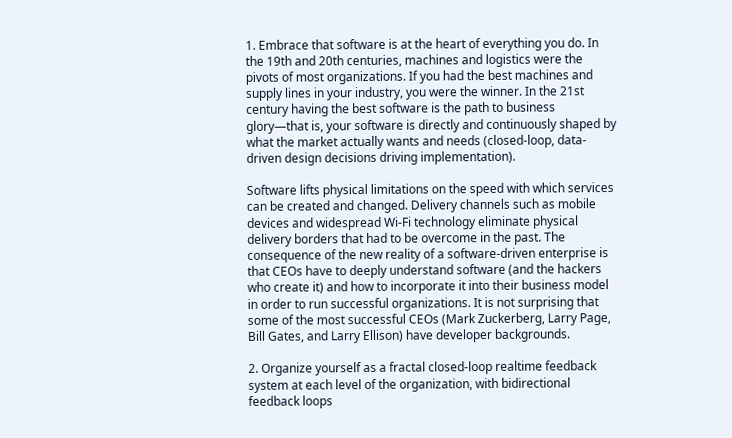1. Embrace that software is at the heart of everything you do. In the 19th and 20th centuries, machines and logistics were the pivots of most organizations. If you had the best machines and supply lines in your industry, you were the winner. In the 21st century having the best software is the path to business glory—that is, your software is directly and continuously shaped by what the market actually wants and needs (closed-loop, data-driven design decisions driving implementation).

Software lifts physical limitations on the speed with which services can be created and changed. Delivery channels such as mobile devices and widespread Wi-Fi technology eliminate physical delivery borders that had to be overcome in the past. The consequence of the new reality of a software-driven enterprise is that CEOs have to deeply understand software (and the hackers who create it) and how to incorporate it into their business model in order to run successful organizations. It is not surprising that some of the most successful CEOs (Mark Zuckerberg, Larry Page, Bill Gates, and Larry Ellison) have developer backgrounds.

2. Organize yourself as a fractal closed-loop realtime feedback system at each level of the organization, with bidirectional feedback loops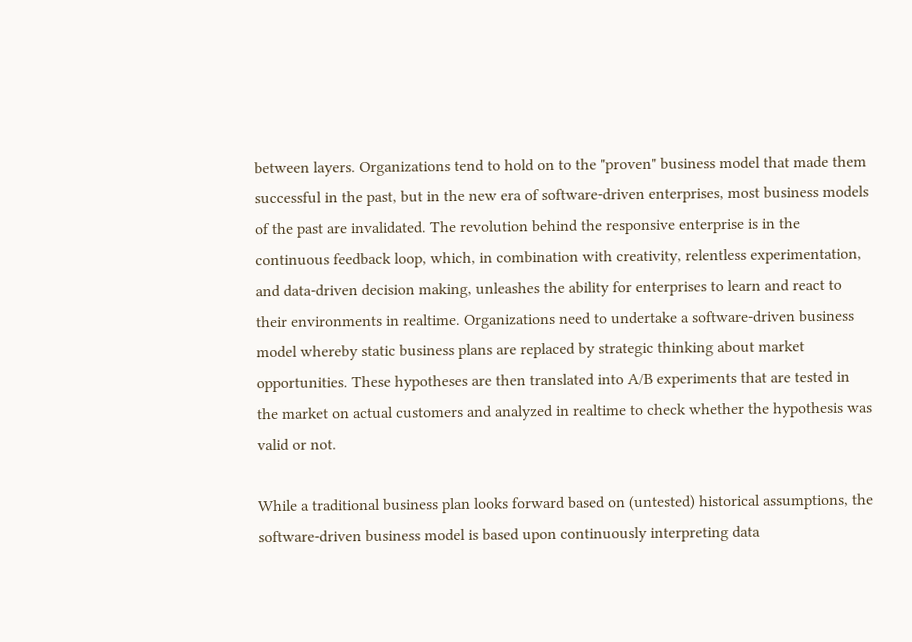between layers. Organizations tend to hold on to the "proven" business model that made them successful in the past, but in the new era of software-driven enterprises, most business models of the past are invalidated. The revolution behind the responsive enterprise is in the continuous feedback loop, which, in combination with creativity, relentless experimentation, and data-driven decision making, unleashes the ability for enterprises to learn and react to their environments in realtime. Organizations need to undertake a software-driven business model whereby static business plans are replaced by strategic thinking about market opportunities. These hypotheses are then translated into A/B experiments that are tested in the market on actual customers and analyzed in realtime to check whether the hypothesis was valid or not.

While a traditional business plan looks forward based on (untested) historical assumptions, the software-driven business model is based upon continuously interpreting data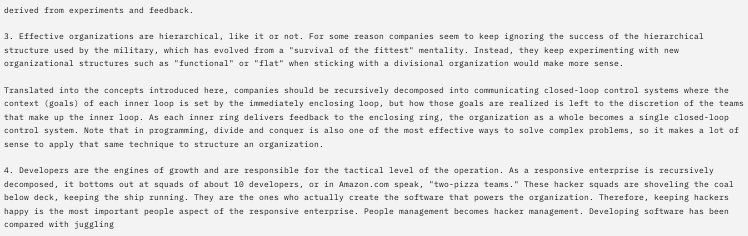derived from experiments and feedback.

3. Effective organizations are hierarchical, like it or not. For some reason companies seem to keep ignoring the success of the hierarchical structure used by the military, which has evolved from a "survival of the fittest" mentality. Instead, they keep experimenting with new organizational structures such as "functional" or "flat" when sticking with a divisional organization would make more sense.

Translated into the concepts introduced here, companies should be recursively decomposed into communicating closed-loop control systems where the context (goals) of each inner loop is set by the immediately enclosing loop, but how those goals are realized is left to the discretion of the teams that make up the inner loop. As each inner ring delivers feedback to the enclosing ring, the organization as a whole becomes a single closed-loop control system. Note that in programming, divide and conquer is also one of the most effective ways to solve complex problems, so it makes a lot of sense to apply that same technique to structure an organization.

4. Developers are the engines of growth and are responsible for the tactical level of the operation. As a responsive enterprise is recursively decomposed, it bottoms out at squads of about 10 developers, or in Amazon.com speak, "two-pizza teams." These hacker squads are shoveling the coal below deck, keeping the ship running. They are the ones who actually create the software that powers the organization. Therefore, keeping hackers happy is the most important people aspect of the responsive enterprise. People management becomes hacker management. Developing software has been compared with juggling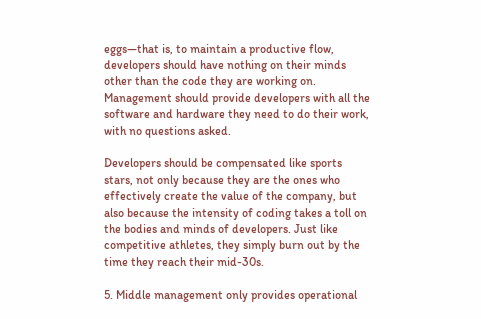eggs—that is, to maintain a productive flow, developers should have nothing on their minds other than the code they are working on. Management should provide developers with all the software and hardware they need to do their work, with no questions asked.

Developers should be compensated like sports stars, not only because they are the ones who effectively create the value of the company, but also because the intensity of coding takes a toll on the bodies and minds of developers. Just like competitive athletes, they simply burn out by the time they reach their mid-30s.

5. Middle management only provides operational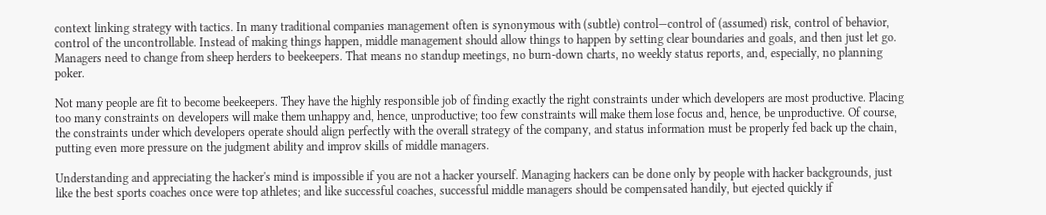context linking strategy with tactics. In many traditional companies management often is synonymous with (subtle) control—control of (assumed) risk, control of behavior, control of the uncontrollable. Instead of making things happen, middle management should allow things to happen by setting clear boundaries and goals, and then just let go. Managers need to change from sheep herders to beekeepers. That means no standup meetings, no burn-down charts, no weekly status reports, and, especially, no planning poker.

Not many people are fit to become beekeepers. They have the highly responsible job of finding exactly the right constraints under which developers are most productive. Placing too many constraints on developers will make them unhappy and, hence, unproductive; too few constraints will make them lose focus and, hence, be unproductive. Of course, the constraints under which developers operate should align perfectly with the overall strategy of the company, and status information must be properly fed back up the chain, putting even more pressure on the judgment ability and improv skills of middle managers.

Understanding and appreciating the hacker's mind is impossible if you are not a hacker yourself. Managing hackers can be done only by people with hacker backgrounds, just like the best sports coaches once were top athletes; and like successful coaches, successful middle managers should be compensated handily, but ejected quickly if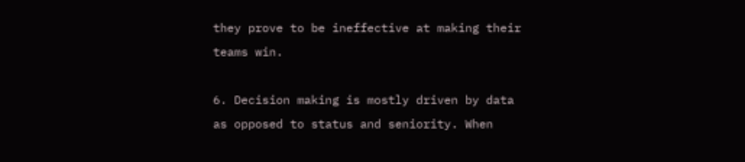they prove to be ineffective at making their teams win.

6. Decision making is mostly driven by data as opposed to status and seniority. When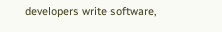developers write software,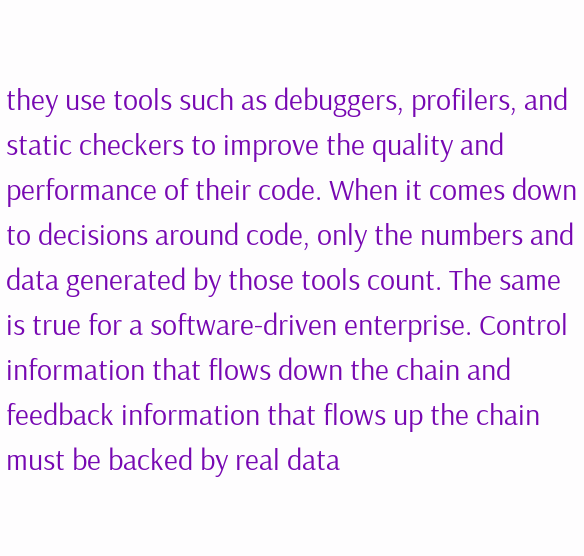they use tools such as debuggers, profilers, and static checkers to improve the quality and performance of their code. When it comes down to decisions around code, only the numbers and data generated by those tools count. The same is true for a software-driven enterprise. Control information that flows down the chain and feedback information that flows up the chain must be backed by real data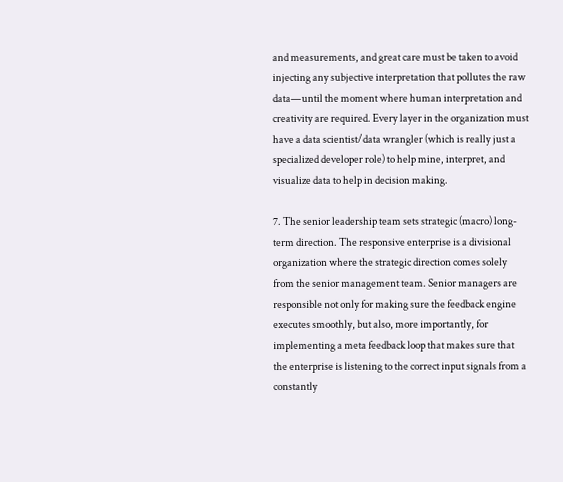and measurements, and great care must be taken to avoid injecting any subjective interpretation that pollutes the raw data—until the moment where human interpretation and creativity are required. Every layer in the organization must have a data scientist/data wrangler (which is really just a specialized developer role) to help mine, interpret, and visualize data to help in decision making.

7. The senior leadership team sets strategic (macro) long-term direction. The responsive enterprise is a divisional organization where the strategic direction comes solely from the senior management team. Senior managers are responsible not only for making sure the feedback engine executes smoothly, but also, more importantly, for implementing a meta feedback loop that makes sure that the enterprise is listening to the correct input signals from a constantly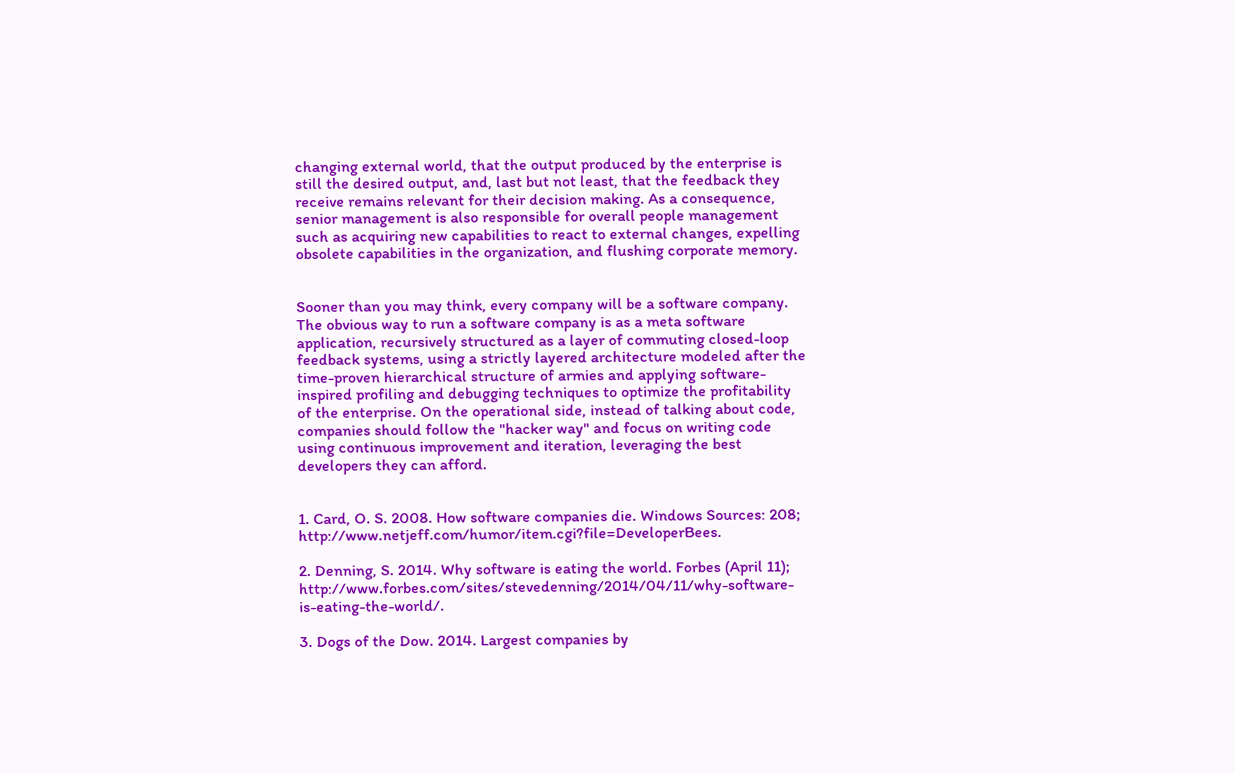changing external world, that the output produced by the enterprise is still the desired output, and, last but not least, that the feedback they receive remains relevant for their decision making. As a consequence, senior management is also responsible for overall people management such as acquiring new capabilities to react to external changes, expelling obsolete capabilities in the organization, and flushing corporate memory.


Sooner than you may think, every company will be a software company. The obvious way to run a software company is as a meta software application, recursively structured as a layer of commuting closed-loop feedback systems, using a strictly layered architecture modeled after the time-proven hierarchical structure of armies and applying software-inspired profiling and debugging techniques to optimize the profitability of the enterprise. On the operational side, instead of talking about code, companies should follow the "hacker way" and focus on writing code using continuous improvement and iteration, leveraging the best developers they can afford.


1. Card, O. S. 2008. How software companies die. Windows Sources: 208; http://www.netjeff.com/humor/item.cgi?file=DeveloperBees.

2. Denning, S. 2014. Why software is eating the world. Forbes (April 11); http://www.forbes.com/sites/stevedenning/2014/04/11/why-software-is-eating-the-world/.

3. Dogs of the Dow. 2014. Largest companies by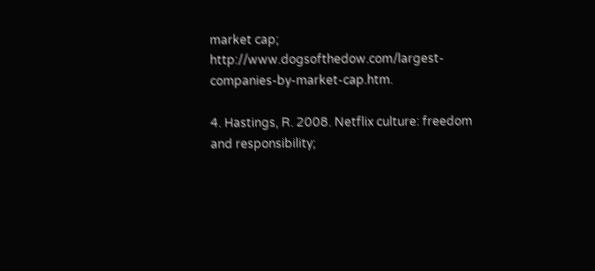market cap; http://www.dogsofthedow.com/largest-companies-by-market-cap.htm.

4. Hastings, R. 2008. Netflix culture: freedom and responsibility;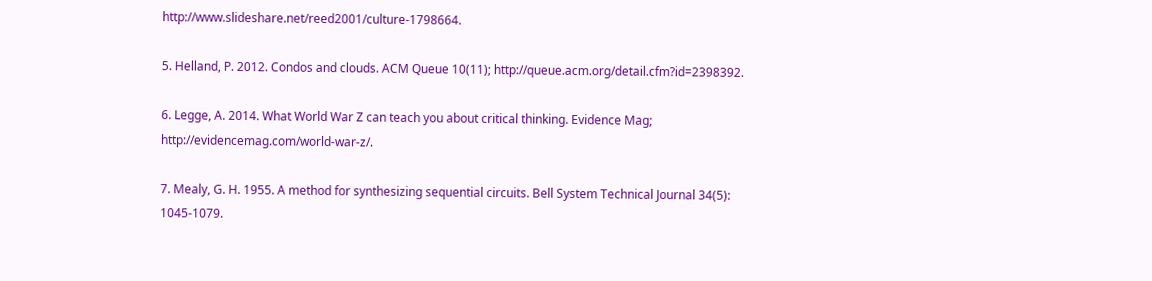http://www.slideshare.net/reed2001/culture-1798664.

5. Helland, P. 2012. Condos and clouds. ACM Queue 10(11); http://queue.acm.org/detail.cfm?id=2398392.

6. Legge, A. 2014. What World War Z can teach you about critical thinking. Evidence Mag; http://evidencemag.com/world-war-z/.

7. Mealy, G. H. 1955. A method for synthesizing sequential circuits. Bell System Technical Journal 34(5): 1045-1079.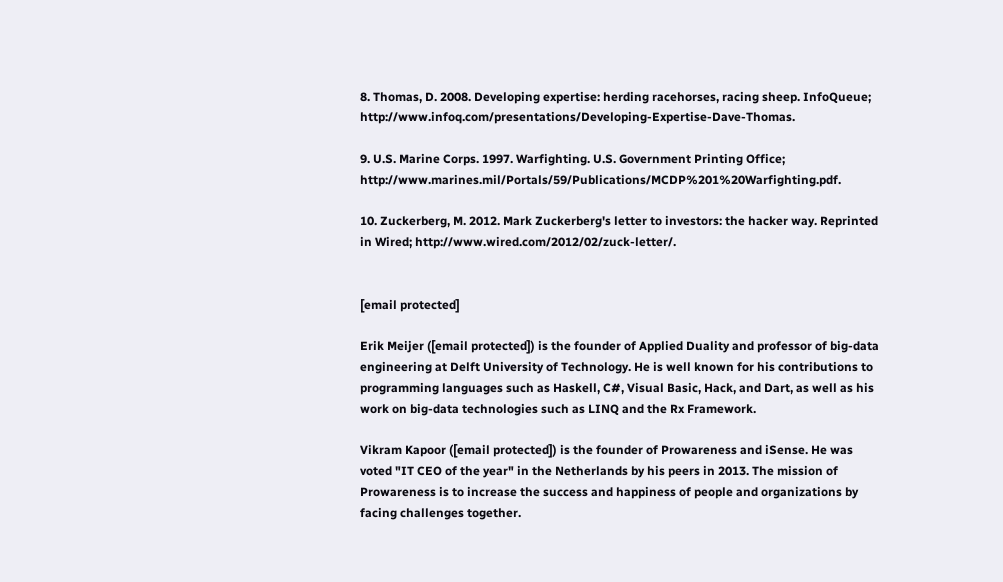8. Thomas, D. 2008. Developing expertise: herding racehorses, racing sheep. InfoQueue; http://www.infoq.com/presentations/Developing-Expertise-Dave-Thomas.

9. U.S. Marine Corps. 1997. Warfighting. U.S. Government Printing Office; http://www.marines.mil/Portals/59/Publications/MCDP%201%20Warfighting.pdf.

10. Zuckerberg, M. 2012. Mark Zuckerberg's letter to investors: the hacker way. Reprinted in Wired; http://www.wired.com/2012/02/zuck-letter/.


[email protected]

Erik Meijer ([email protected]) is the founder of Applied Duality and professor of big-data engineering at Delft University of Technology. He is well known for his contributions to programming languages such as Haskell, C#, Visual Basic, Hack, and Dart, as well as his work on big-data technologies such as LINQ and the Rx Framework.

Vikram Kapoor ([email protected]) is the founder of Prowareness and iSense. He was voted "IT CEO of the year" in the Netherlands by his peers in 2013. The mission of Prowareness is to increase the success and happiness of people and organizations by facing challenges together.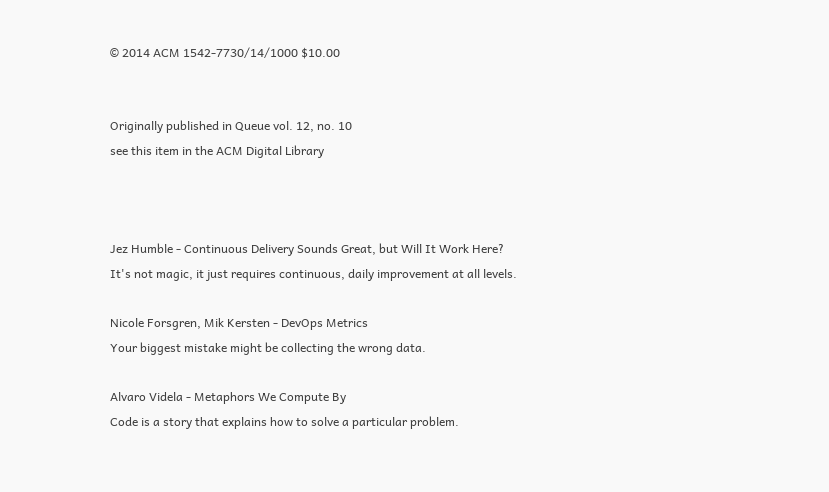© 2014 ACM 1542-7730/14/1000 $10.00


Originally published in Queue vol. 12, no. 10
see this item in the ACM Digital Library



Jez Humble - Continuous Delivery Sounds Great, but Will It Work Here?
It's not magic, it just requires continuous, daily improvement at all levels.

Nicole Forsgren, Mik Kersten - DevOps Metrics
Your biggest mistake might be collecting the wrong data.

Alvaro Videla - Metaphors We Compute By
Code is a story that explains how to solve a particular problem.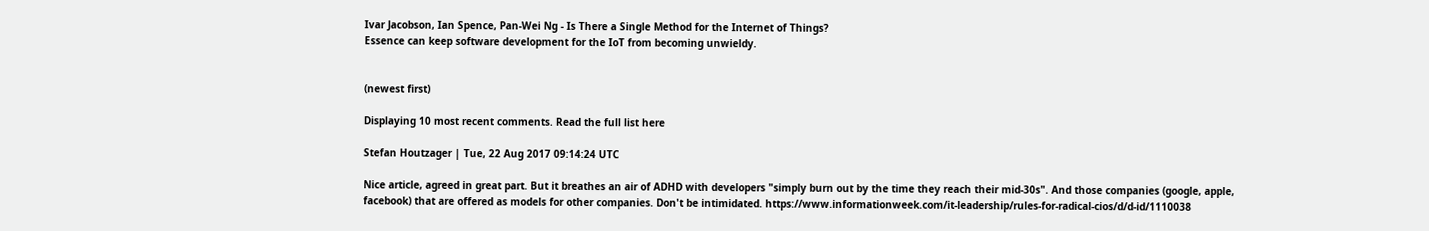Ivar Jacobson, Ian Spence, Pan-Wei Ng - Is There a Single Method for the Internet of Things?
Essence can keep software development for the IoT from becoming unwieldy.


(newest first)

Displaying 10 most recent comments. Read the full list here

Stefan Houtzager | Tue, 22 Aug 2017 09:14:24 UTC

Nice article, agreed in great part. But it breathes an air of ADHD with developers "simply burn out by the time they reach their mid-30s". And those companies (google, apple, facebook) that are offered as models for other companies. Don't be intimidated. https://www.informationweek.com/it-leadership/rules-for-radical-cios/d/d-id/1110038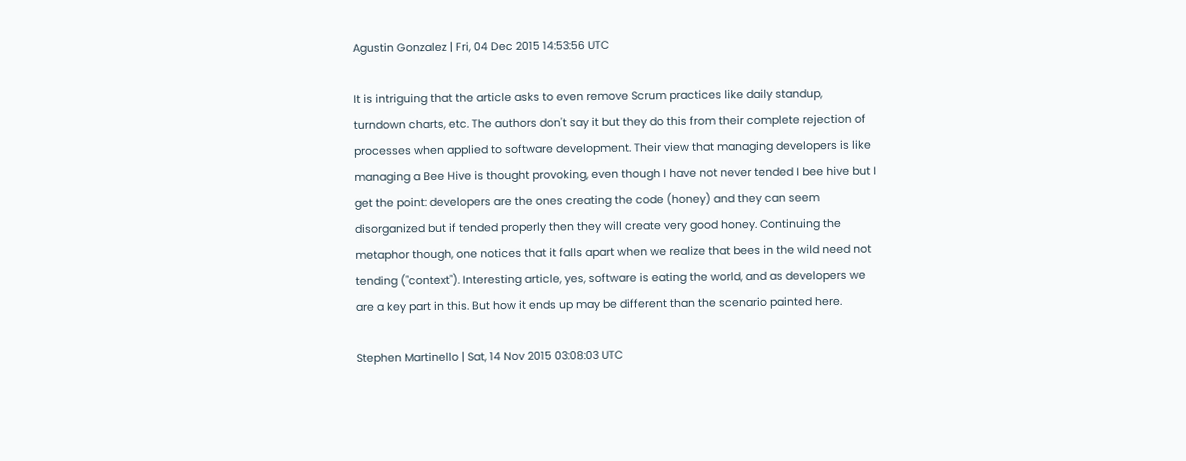Agustin Gonzalez | Fri, 04 Dec 2015 14:53:56 UTC

It is intriguing that the article asks to even remove Scrum practices like daily standup, turndown charts, etc. The authors don't say it but they do this from their complete rejection of processes when applied to software development. Their view that managing developers is like managing a Bee Hive is thought provoking, even though I have not never tended I bee hive but I get the point: developers are the ones creating the code (honey) and they can seem disorganized but if tended properly then they will create very good honey. Continuing the metaphor though, one notices that it falls apart when we realize that bees in the wild need not tending ("context"). Interesting article, yes, software is eating the world, and as developers we are a key part in this. But how it ends up may be different than the scenario painted here.

Stephen Martinello | Sat, 14 Nov 2015 03:08:03 UTC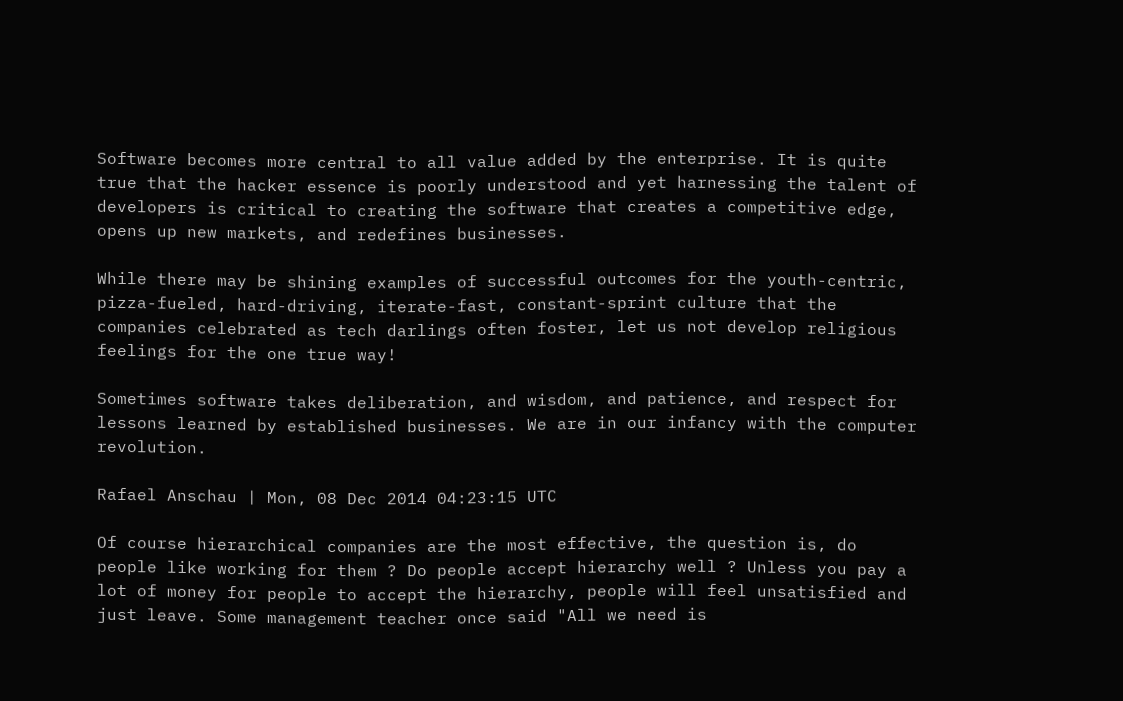Software becomes more central to all value added by the enterprise. It is quite true that the hacker essence is poorly understood and yet harnessing the talent of developers is critical to creating the software that creates a competitive edge, opens up new markets, and redefines businesses.

While there may be shining examples of successful outcomes for the youth-centric, pizza-fueled, hard-driving, iterate-fast, constant-sprint culture that the companies celebrated as tech darlings often foster, let us not develop religious feelings for the one true way!

Sometimes software takes deliberation, and wisdom, and patience, and respect for lessons learned by established businesses. We are in our infancy with the computer revolution.

Rafael Anschau | Mon, 08 Dec 2014 04:23:15 UTC

Of course hierarchical companies are the most effective, the question is, do people like working for them ? Do people accept hierarchy well ? Unless you pay a lot of money for people to accept the hierarchy, people will feel unsatisfied and just leave. Some management teacher once said "All we need is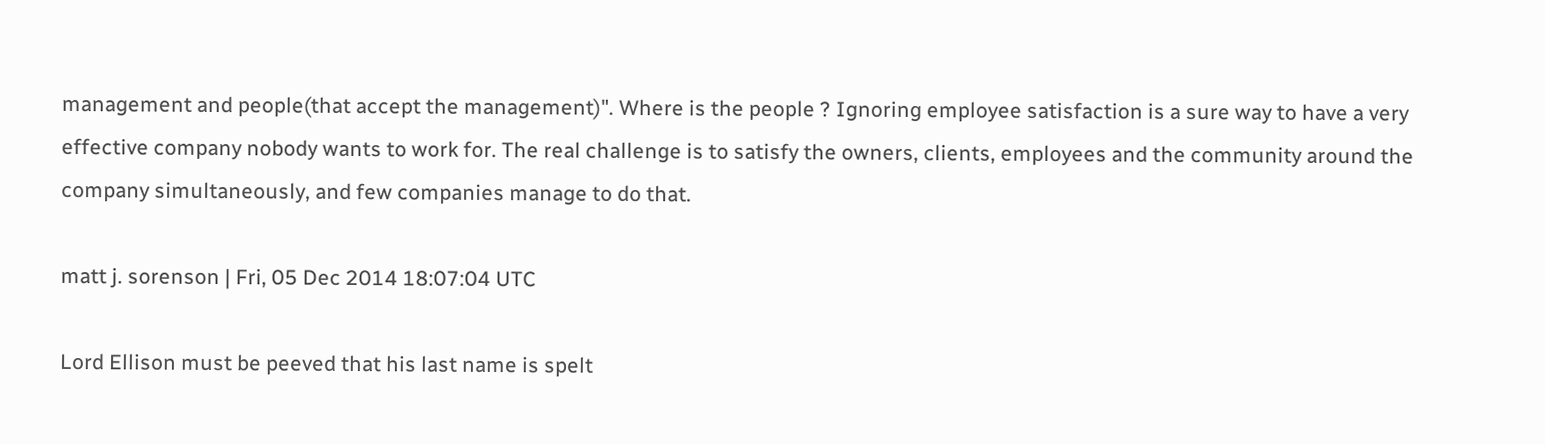management and people(that accept the management)". Where is the people ? Ignoring employee satisfaction is a sure way to have a very effective company nobody wants to work for. The real challenge is to satisfy the owners, clients, employees and the community around the company simultaneously, and few companies manage to do that.

matt j. sorenson | Fri, 05 Dec 2014 18:07:04 UTC

Lord Ellison must be peeved that his last name is spelt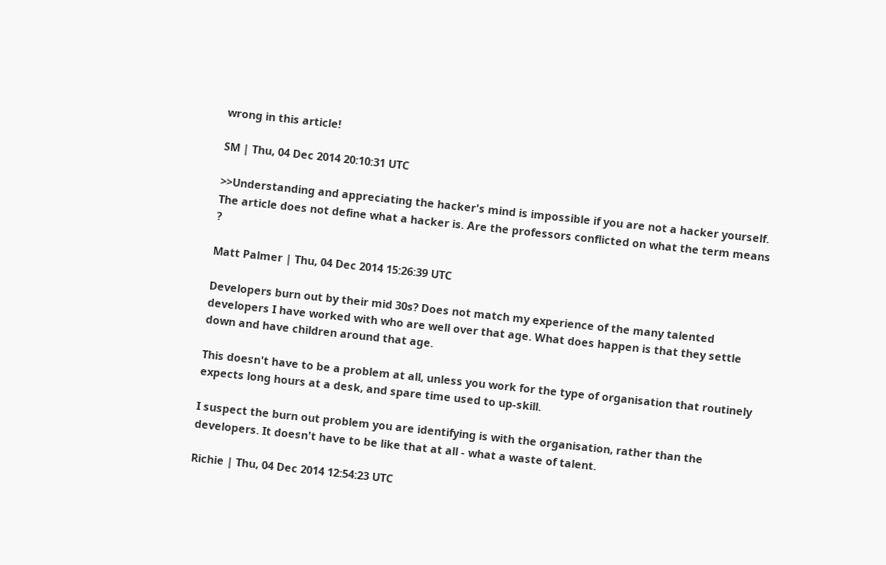wrong in this article!

SM | Thu, 04 Dec 2014 20:10:31 UTC

>>Understanding and appreciating the hacker's mind is impossible if you are not a hacker yourself. The article does not define what a hacker is. Are the professors conflicted on what the term means ?

Matt Palmer | Thu, 04 Dec 2014 15:26:39 UTC

Developers burn out by their mid 30s? Does not match my experience of the many talented developers I have worked with who are well over that age. What does happen is that they settle down and have children around that age.

This doesn't have to be a problem at all, unless you work for the type of organisation that routinely expects long hours at a desk, and spare time used to up-skill.

I suspect the burn out problem you are identifying is with the organisation, rather than the developers. It doesn't have to be like that at all - what a waste of talent.

Richie | Thu, 04 Dec 2014 12:54:23 UTC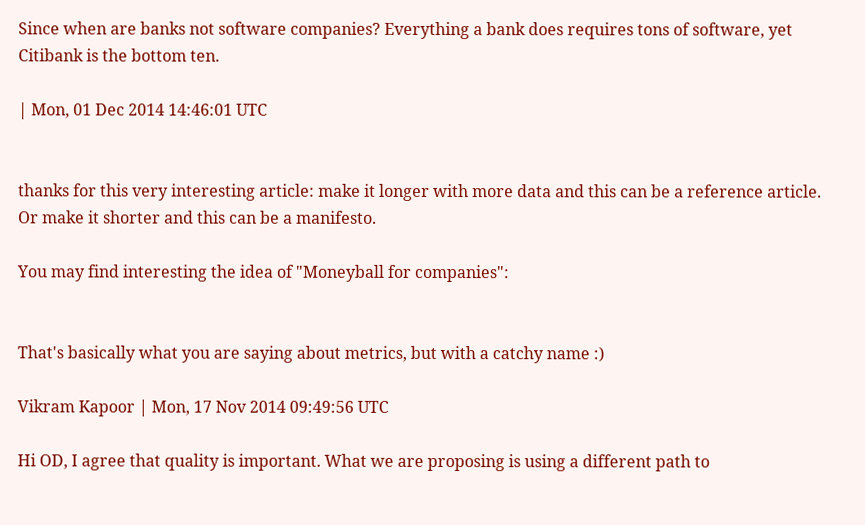Since when are banks not software companies? Everything a bank does requires tons of software, yet Citibank is the bottom ten.

| Mon, 01 Dec 2014 14:46:01 UTC


thanks for this very interesting article: make it longer with more data and this can be a reference article. Or make it shorter and this can be a manifesto.

You may find interesting the idea of "Moneyball for companies":


That's basically what you are saying about metrics, but with a catchy name :)

Vikram Kapoor | Mon, 17 Nov 2014 09:49:56 UTC

Hi OD, I agree that quality is important. What we are proposing is using a different path to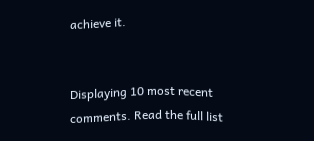achieve it.


Displaying 10 most recent comments. Read the full list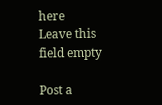here
Leave this field empty

Post a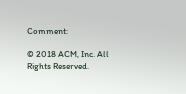Comment:

© 2018 ACM, Inc. All Rights Reserved.